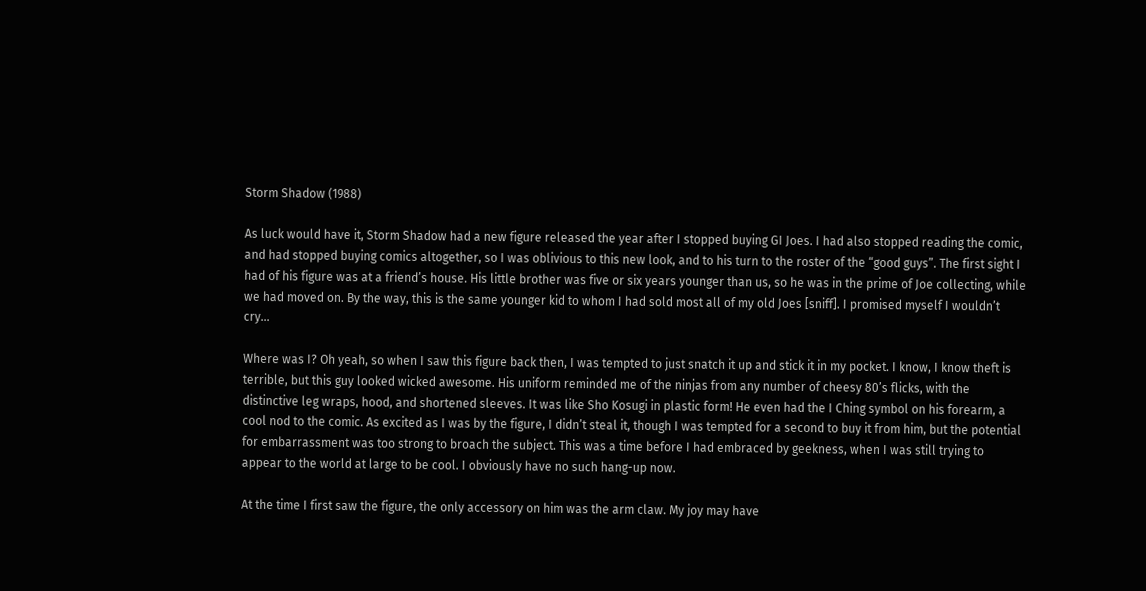Storm Shadow (1988)

As luck would have it, Storm Shadow had a new figure released the year after I stopped buying GI Joes. I had also stopped reading the comic, and had stopped buying comics altogether, so I was oblivious to this new look, and to his turn to the roster of the “good guys”. The first sight I had of his figure was at a friend’s house. His little brother was five or six years younger than us, so he was in the prime of Joe collecting, while we had moved on. By the way, this is the same younger kid to whom I had sold most all of my old Joes [sniff]. I promised myself I wouldn’t cry…

Where was I? Oh yeah, so when I saw this figure back then, I was tempted to just snatch it up and stick it in my pocket. I know, I know theft is terrible, but this guy looked wicked awesome. His uniform reminded me of the ninjas from any number of cheesy 80’s flicks, with the distinctive leg wraps, hood, and shortened sleeves. It was like Sho Kosugi in plastic form! He even had the I Ching symbol on his forearm, a cool nod to the comic. As excited as I was by the figure, I didn’t steal it, though I was tempted for a second to buy it from him, but the potential for embarrassment was too strong to broach the subject. This was a time before I had embraced by geekness, when I was still trying to appear to the world at large to be cool. I obviously have no such hang-up now.

At the time I first saw the figure, the only accessory on him was the arm claw. My joy may have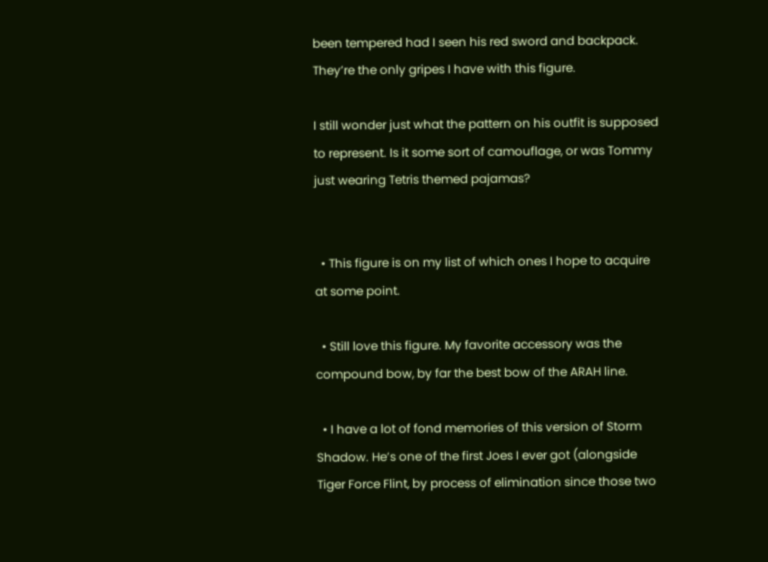been tempered had I seen his red sword and backpack. They’re the only gripes I have with this figure.

I still wonder just what the pattern on his outfit is supposed to represent. Is it some sort of camouflage, or was Tommy just wearing Tetris themed pajamas?


  • This figure is on my list of which ones I hope to acquire at some point.

  • Still love this figure. My favorite accessory was the compound bow, by far the best bow of the ARAH line.

  • I have a lot of fond memories of this version of Storm Shadow. He’s one of the first Joes I ever got (alongside Tiger Force Flint, by process of elimination since those two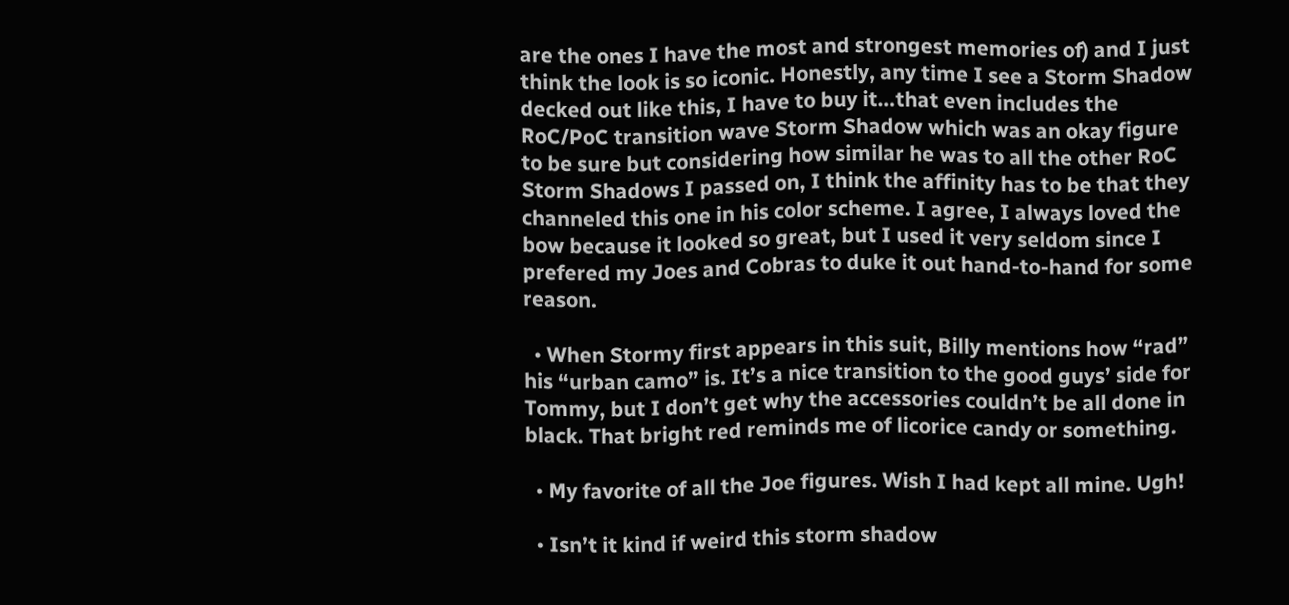are the ones I have the most and strongest memories of) and I just think the look is so iconic. Honestly, any time I see a Storm Shadow decked out like this, I have to buy it…that even includes the RoC/PoC transition wave Storm Shadow which was an okay figure to be sure but considering how similar he was to all the other RoC Storm Shadows I passed on, I think the affinity has to be that they channeled this one in his color scheme. I agree, I always loved the bow because it looked so great, but I used it very seldom since I prefered my Joes and Cobras to duke it out hand-to-hand for some reason.

  • When Stormy first appears in this suit, Billy mentions how “rad” his “urban camo” is. It’s a nice transition to the good guys’ side for Tommy, but I don’t get why the accessories couldn’t be all done in black. That bright red reminds me of licorice candy or something.

  • My favorite of all the Joe figures. Wish I had kept all mine. Ugh!

  • Isn’t it kind if weird this storm shadow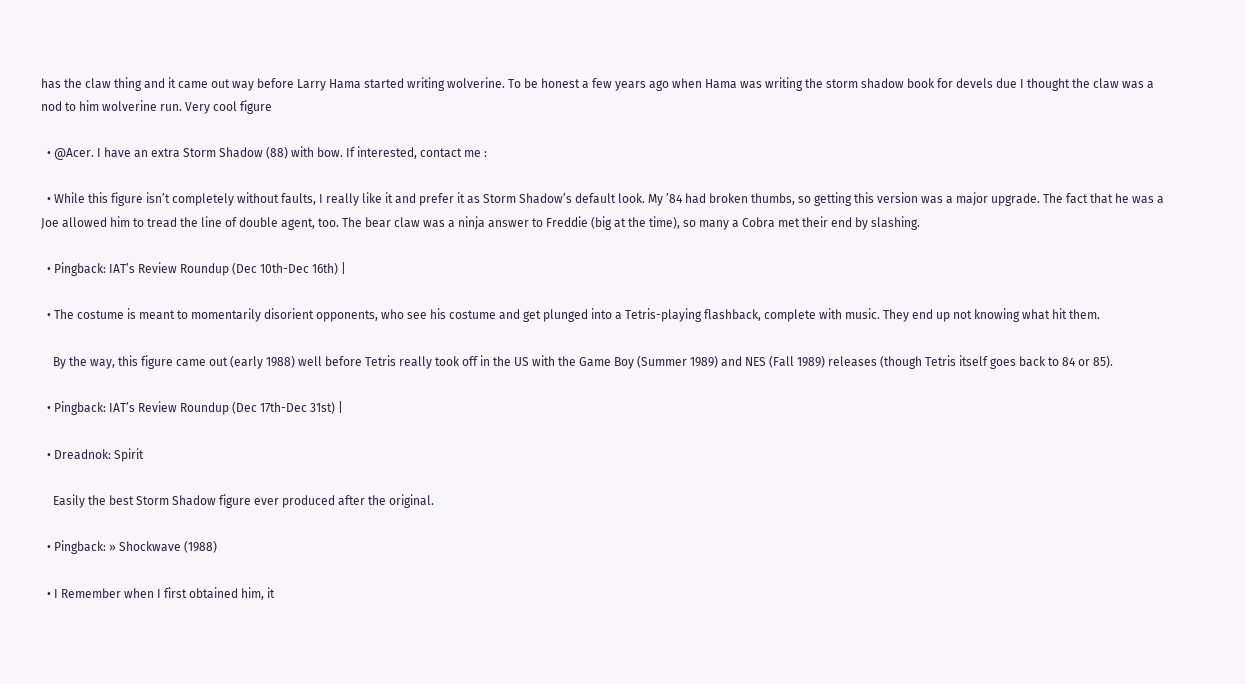has the claw thing and it came out way before Larry Hama started writing wolverine. To be honest a few years ago when Hama was writing the storm shadow book for devels due I thought the claw was a nod to him wolverine run. Very cool figure

  • @Acer. I have an extra Storm Shadow (88) with bow. If interested, contact me :

  • While this figure isn’t completely without faults, I really like it and prefer it as Storm Shadow’s default look. My ’84 had broken thumbs, so getting this version was a major upgrade. The fact that he was a Joe allowed him to tread the line of double agent, too. The bear claw was a ninja answer to Freddie (big at the time), so many a Cobra met their end by slashing.

  • Pingback: IAT’s Review Roundup (Dec 10th-Dec 16th) |

  • The costume is meant to momentarily disorient opponents, who see his costume and get plunged into a Tetris-playing flashback, complete with music. They end up not knowing what hit them.

    By the way, this figure came out (early 1988) well before Tetris really took off in the US with the Game Boy (Summer 1989) and NES (Fall 1989) releases (though Tetris itself goes back to 84 or 85).

  • Pingback: IAT’s Review Roundup (Dec 17th-Dec 31st) |

  • Dreadnok: Spirit

    Easily the best Storm Shadow figure ever produced after the original.

  • Pingback: » Shockwave (1988)

  • I Remember when I first obtained him, it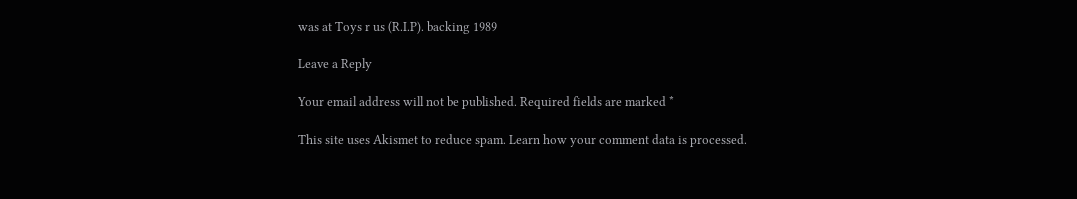was at Toys r us (R.I.P). backing 1989

Leave a Reply

Your email address will not be published. Required fields are marked *

This site uses Akismet to reduce spam. Learn how your comment data is processed.